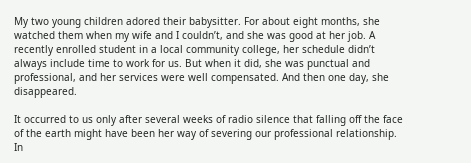My two young children adored their babysitter. For about eight months, she watched them when my wife and I couldn’t, and she was good at her job. A recently enrolled student in a local community college, her schedule didn’t always include time to work for us. But when it did, she was punctual and professional, and her services were well compensated. And then one day, she disappeared.

It occurred to us only after several weeks of radio silence that falling off the face of the earth might have been her way of severing our professional relationship. In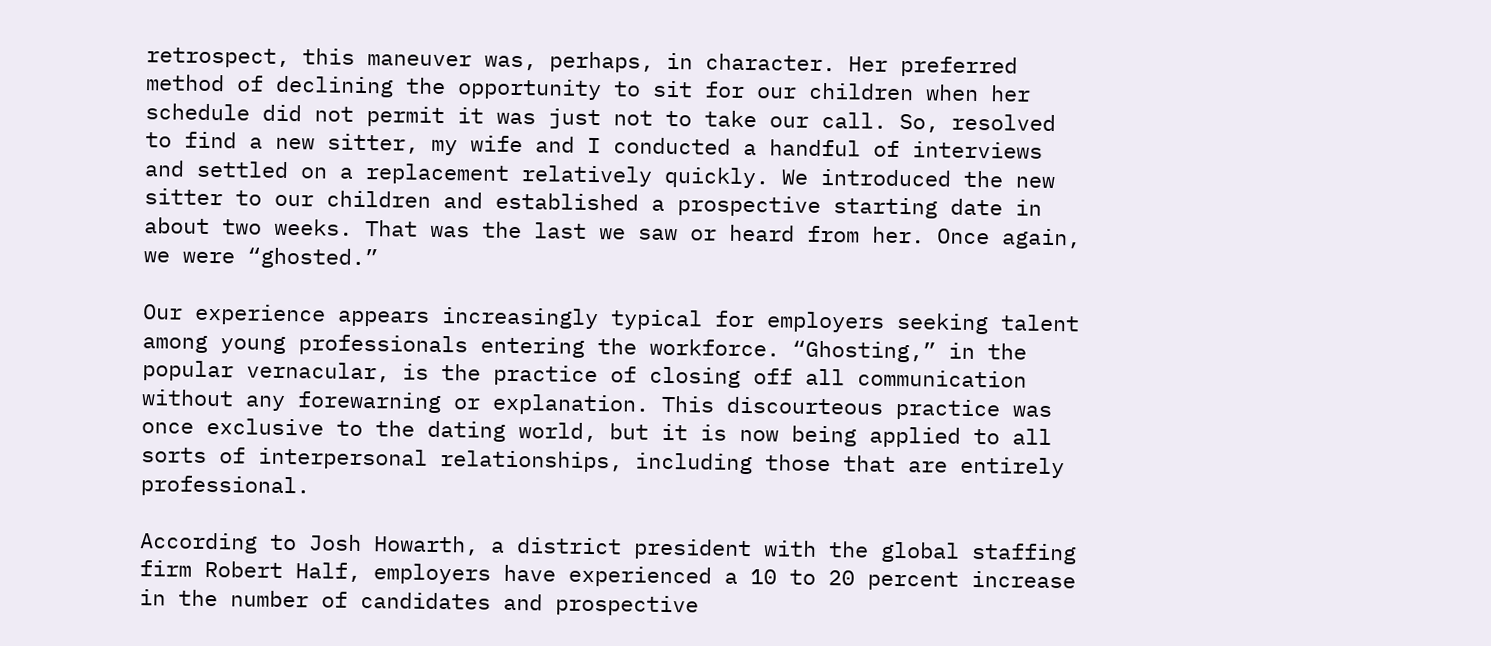retrospect, this maneuver was, perhaps, in character. Her preferred method of declining the opportunity to sit for our children when her schedule did not permit it was just not to take our call. So, resolved to find a new sitter, my wife and I conducted a handful of interviews and settled on a replacement relatively quickly. We introduced the new sitter to our children and established a prospective starting date in about two weeks. That was the last we saw or heard from her. Once again, we were “ghosted.”

Our experience appears increasingly typical for employers seeking talent among young professionals entering the workforce. “Ghosting,” in the popular vernacular, is the practice of closing off all communication without any forewarning or explanation. This discourteous practice was once exclusive to the dating world, but it is now being applied to all sorts of interpersonal relationships, including those that are entirely professional.

According to Josh Howarth, a district president with the global staffing firm Robert Half, employers have experienced a 10 to 20 percent increase in the number of candidates and prospective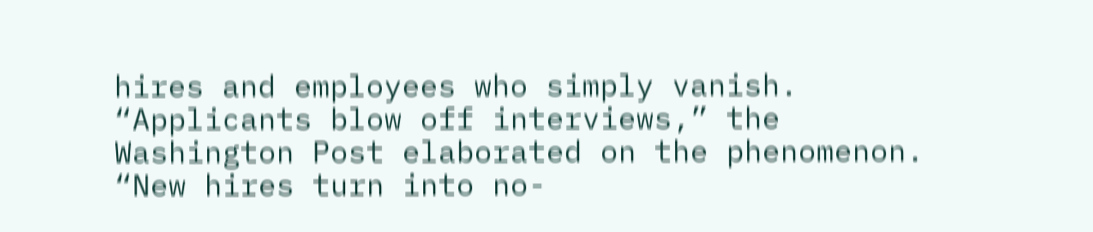hires and employees who simply vanish. “Applicants blow off interviews,” the Washington Post elaborated on the phenomenon. “New hires turn into no-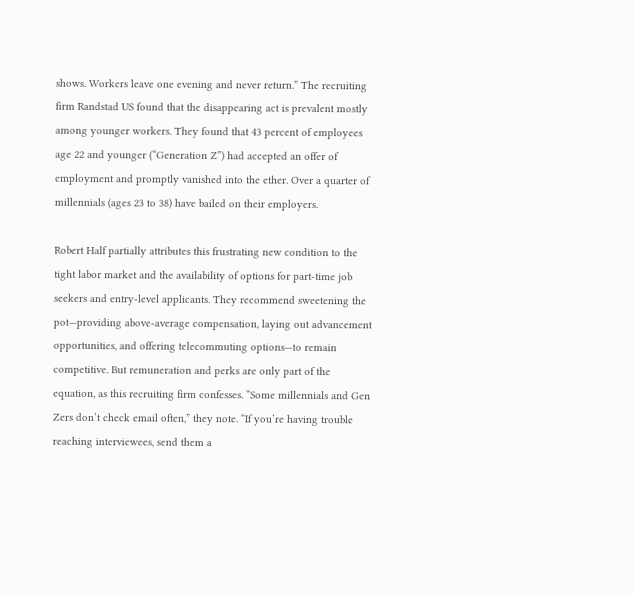shows. Workers leave one evening and never return.” The recruiting firm Randstad US found that the disappearing act is prevalent mostly among younger workers. They found that 43 percent of employees age 22 and younger (“Generation Z”) had accepted an offer of employment and promptly vanished into the ether. Over a quarter of millennials (ages 23 to 38) have bailed on their employers.

Robert Half partially attributes this frustrating new condition to the tight labor market and the availability of options for part-time job seekers and entry-level applicants. They recommend sweetening the pot—providing above-average compensation, laying out advancement opportunities, and offering telecommuting options—to remain competitive. But remuneration and perks are only part of the equation, as this recruiting firm confesses. “Some millennials and Gen Zers don’t check email often,” they note. “If you’re having trouble reaching interviewees, send them a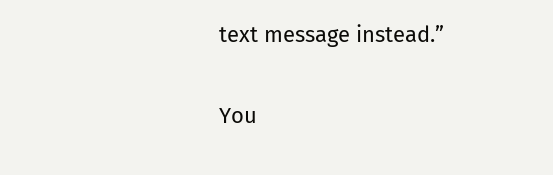text message instead.”

You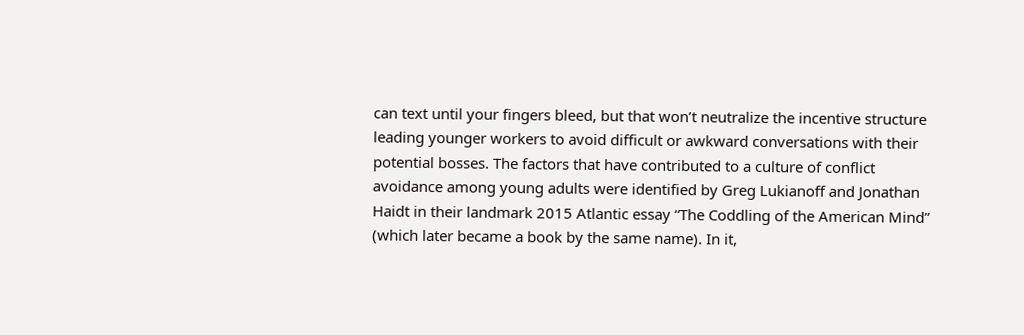can text until your fingers bleed, but that won’t neutralize the incentive structure leading younger workers to avoid difficult or awkward conversations with their potential bosses. The factors that have contributed to a culture of conflict avoidance among young adults were identified by Greg Lukianoff and Jonathan Haidt in their landmark 2015 Atlantic essay “The Coddling of the American Mind” (which later became a book by the same name). In it,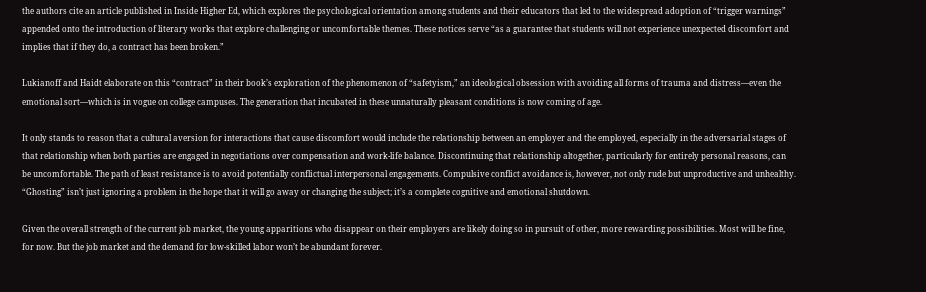the authors cite an article published in Inside Higher Ed, which explores the psychological orientation among students and their educators that led to the widespread adoption of “trigger warnings” appended onto the introduction of literary works that explore challenging or uncomfortable themes. These notices serve “as a guarantee that students will not experience unexpected discomfort and implies that if they do, a contract has been broken.”

Lukianoff and Haidt elaborate on this “contract” in their book’s exploration of the phenomenon of “safetyism,” an ideological obsession with avoiding all forms of trauma and distress—even the emotional sort—which is in vogue on college campuses. The generation that incubated in these unnaturally pleasant conditions is now coming of age.

It only stands to reason that a cultural aversion for interactions that cause discomfort would include the relationship between an employer and the employed, especially in the adversarial stages of that relationship when both parties are engaged in negotiations over compensation and work-life balance. Discontinuing that relationship altogether, particularly for entirely personal reasons, can be uncomfortable. The path of least resistance is to avoid potentially conflictual interpersonal engagements. Compulsive conflict avoidance is, however, not only rude but unproductive and unhealthy. “Ghosting” isn’t just ignoring a problem in the hope that it will go away or changing the subject; it’s a complete cognitive and emotional shutdown.

Given the overall strength of the current job market, the young apparitions who disappear on their employers are likely doing so in pursuit of other, more rewarding possibilities. Most will be fine, for now. But the job market and the demand for low-skilled labor won’t be abundant forever.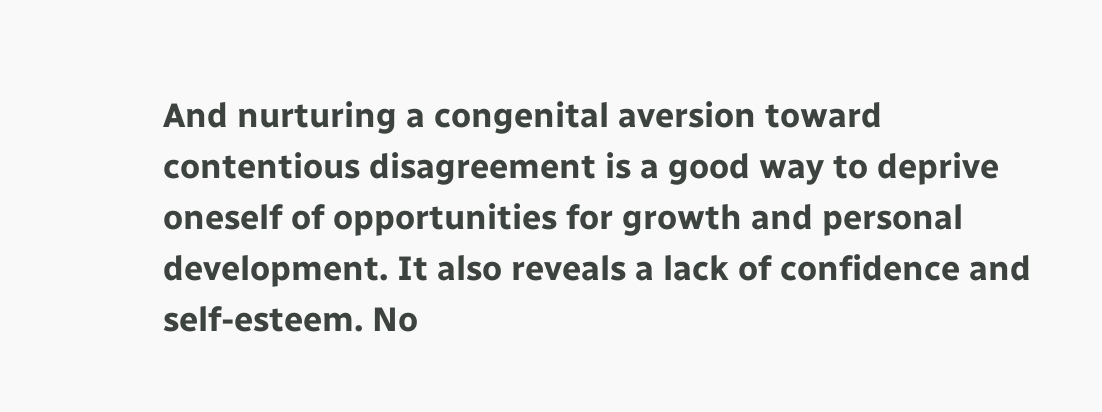And nurturing a congenital aversion toward contentious disagreement is a good way to deprive oneself of opportunities for growth and personal development. It also reveals a lack of confidence and self-esteem. No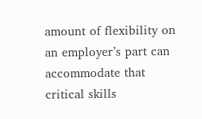amount of flexibility on an employer’s part can accommodate that critical skills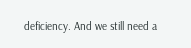deficiency. And we still need a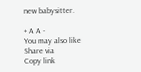new babysitter.

+ A A -
You may also like
Share via
Copy link